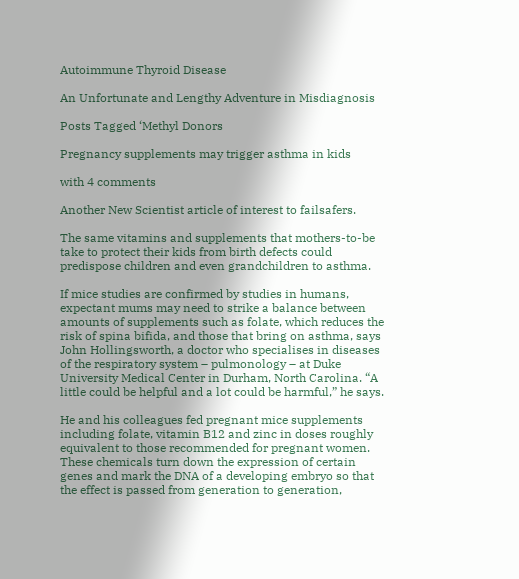Autoimmune Thyroid Disease

An Unfortunate and Lengthy Adventure in Misdiagnosis

Posts Tagged ‘Methyl Donors

Pregnancy supplements may trigger asthma in kids

with 4 comments

Another New Scientist article of interest to failsafers.

The same vitamins and supplements that mothers-to-be take to protect their kids from birth defects could predispose children and even grandchildren to asthma.

If mice studies are confirmed by studies in humans, expectant mums may need to strike a balance between amounts of supplements such as folate, which reduces the risk of spina bifida, and those that bring on asthma, says John Hollingsworth, a doctor who specialises in diseases of the respiratory system – pulmonology – at Duke University Medical Center in Durham, North Carolina. “A little could be helpful and a lot could be harmful,” he says.

He and his colleagues fed pregnant mice supplements including folate, vitamin B12 and zinc in doses roughly equivalent to those recommended for pregnant women. These chemicals turn down the expression of certain genes and mark the DNA of a developing embryo so that the effect is passed from generation to generation,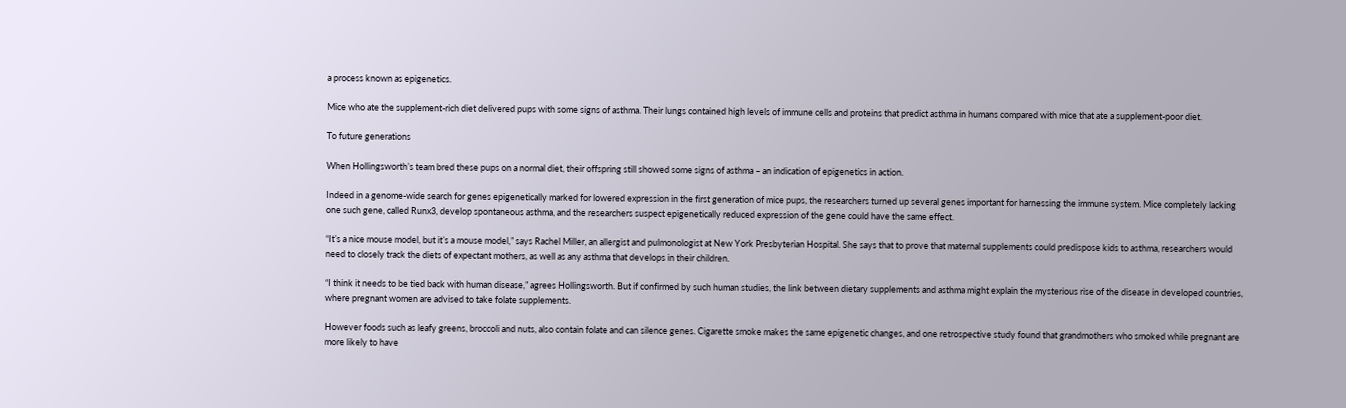a process known as epigenetics.

Mice who ate the supplement-rich diet delivered pups with some signs of asthma. Their lungs contained high levels of immune cells and proteins that predict asthma in humans compared with mice that ate a supplement-poor diet.

To future generations

When Hollingsworth’s team bred these pups on a normal diet, their offspring still showed some signs of asthma – an indication of epigenetics in action.

Indeed in a genome-wide search for genes epigenetically marked for lowered expression in the first generation of mice pups, the researchers turned up several genes important for harnessing the immune system. Mice completely lacking one such gene, called Runx3, develop spontaneous asthma, and the researchers suspect epigenetically reduced expression of the gene could have the same effect.

“It’s a nice mouse model, but it’s a mouse model,” says Rachel Miller, an allergist and pulmonologist at New York Presbyterian Hospital. She says that to prove that maternal supplements could predispose kids to asthma, researchers would need to closely track the diets of expectant mothers, as well as any asthma that develops in their children.

“I think it needs to be tied back with human disease,” agrees Hollingsworth. But if confirmed by such human studies, the link between dietary supplements and asthma might explain the mysterious rise of the disease in developed countries, where pregnant women are advised to take folate supplements.

However foods such as leafy greens, broccoli and nuts, also contain folate and can silence genes. Cigarette smoke makes the same epigenetic changes, and one retrospective study found that grandmothers who smoked while pregnant are more likely to have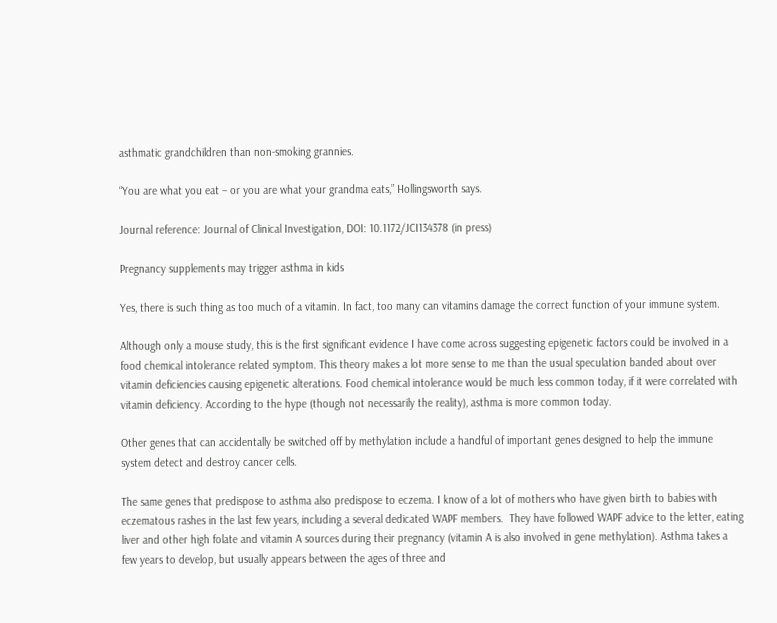asthmatic grandchildren than non-smoking grannies.

“You are what you eat – or you are what your grandma eats,” Hollingsworth says.

Journal reference: Journal of Clinical Investigation, DOI: 10.1172/JCI134378 (in press)

Pregnancy supplements may trigger asthma in kids

Yes, there is such thing as too much of a vitamin. In fact, too many can vitamins damage the correct function of your immune system.

Although only a mouse study, this is the first significant evidence I have come across suggesting epigenetic factors could be involved in a food chemical intolerance related symptom. This theory makes a lot more sense to me than the usual speculation banded about over vitamin deficiencies causing epigenetic alterations. Food chemical intolerance would be much less common today, if it were correlated with vitamin deficiency. According to the hype (though not necessarily the reality), asthma is more common today.

Other genes that can accidentally be switched off by methylation include a handful of important genes designed to help the immune system detect and destroy cancer cells.

The same genes that predispose to asthma also predispose to eczema. I know of a lot of mothers who have given birth to babies with eczematous rashes in the last few years, including a several dedicated WAPF members.  They have followed WAPF advice to the letter, eating liver and other high folate and vitamin A sources during their pregnancy (vitamin A is also involved in gene methylation). Asthma takes a few years to develop, but usually appears between the ages of three and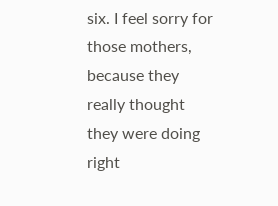six. I feel sorry for those mothers, because they really thought they were doing right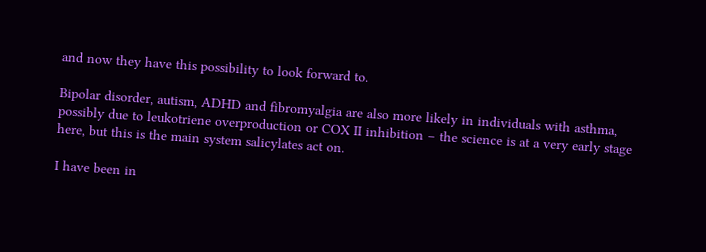and now they have this possibility to look forward to.

Bipolar disorder, autism, ADHD and fibromyalgia are also more likely in individuals with asthma, possibly due to leukotriene overproduction or COX II inhibition – the science is at a very early stage here, but this is the main system salicylates act on.

I have been in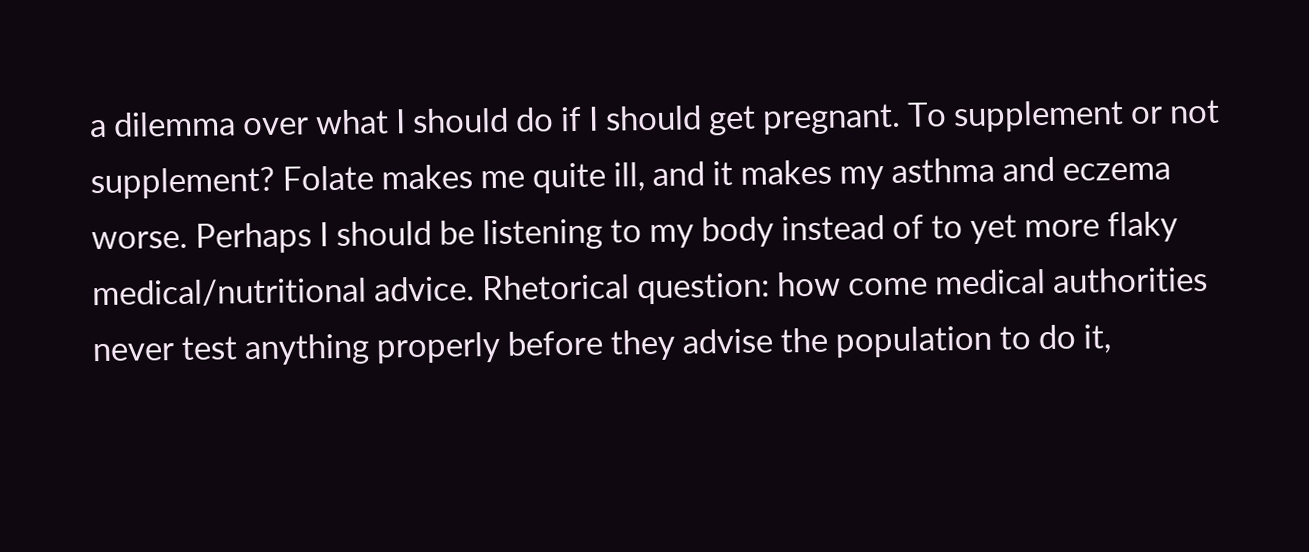a dilemma over what I should do if I should get pregnant. To supplement or not supplement? Folate makes me quite ill, and it makes my asthma and eczema worse. Perhaps I should be listening to my body instead of to yet more flaky medical/nutritional advice. Rhetorical question: how come medical authorities never test anything properly before they advise the population to do it,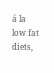á la low fat diets,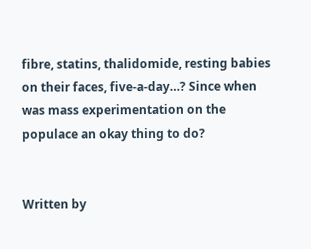fibre, statins, thalidomide, resting babies on their faces, five-a-day…? Since when was mass experimentation on the populace an okay thing to do?


Written by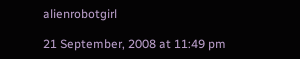alienrobotgirl

21 September, 2008 at 11:49 pm